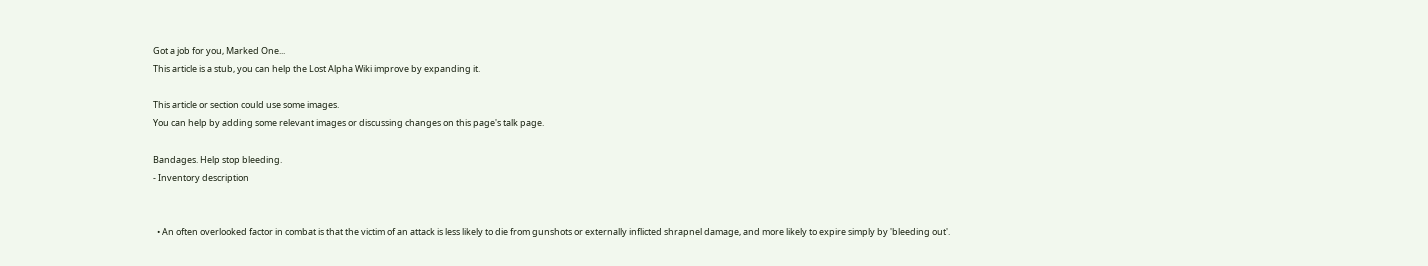Got a job for you, Marked One...
This article is a stub, you can help the Lost Alpha Wiki improve by expanding it.

This article or section could use some images.
You can help by adding some relevant images or discussing changes on this page's talk page.

Bandages. Help stop bleeding.
- Inventory description


  • An often overlooked factor in combat is that the victim of an attack is less likely to die from gunshots or externally inflicted shrapnel damage, and more likely to expire simply by 'bleeding out'.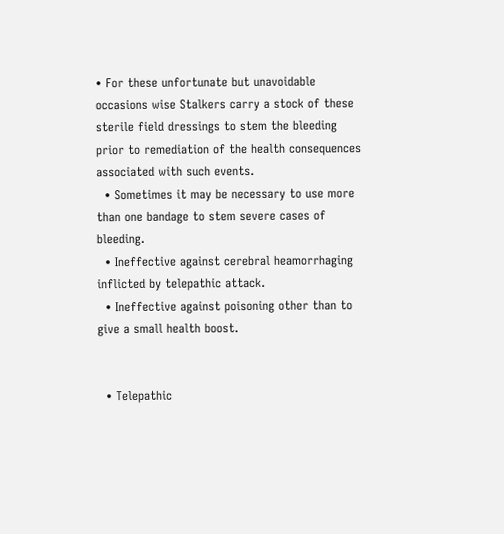• For these unfortunate but unavoidable occasions wise Stalkers carry a stock of these sterile field dressings to stem the bleeding prior to remediation of the health consequences associated with such events.
  • Sometimes it may be necessary to use more than one bandage to stem severe cases of bleeding.
  • Ineffective against cerebral heamorrhaging inflicted by telepathic attack.
  • Ineffective against poisoning other than to give a small health boost.


  • Telepathic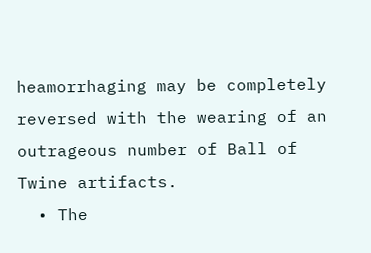heamorrhaging may be completely reversed with the wearing of an outrageous number of Ball of Twine artifacts.
  • The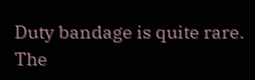Duty bandage is quite rare. The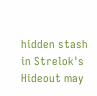hidden stash in Strelok's Hideout may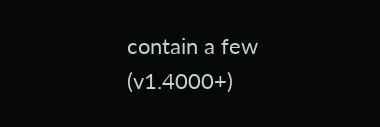contain a few (v1.4000+)